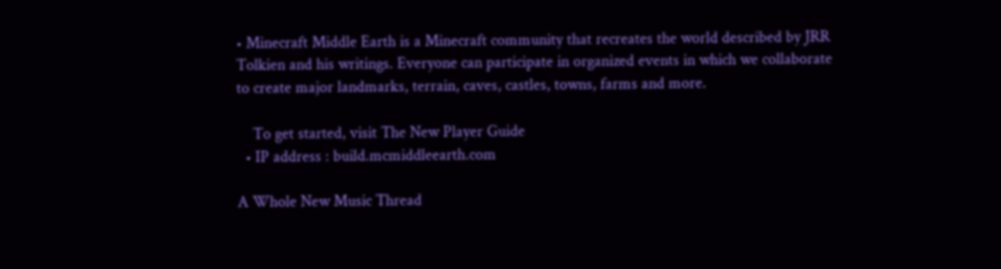• Minecraft Middle Earth is a Minecraft community that recreates the world described by JRR Tolkien and his writings. Everyone can participate in organized events in which we collaborate to create major landmarks, terrain, caves, castles, towns, farms and more.

    To get started, visit The New Player Guide
  • IP address : build.mcmiddleearth.com

A Whole New Music Thread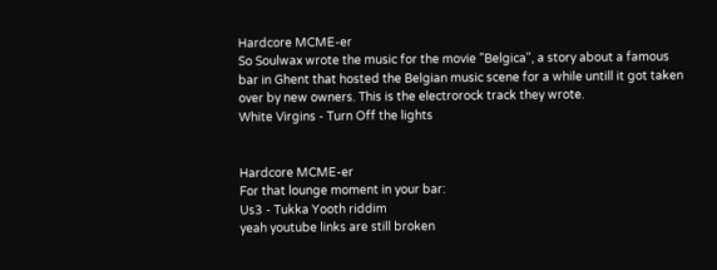Hardcore MCME-er
So Soulwax wrote the music for the movie "Belgica", a story about a famous bar in Ghent that hosted the Belgian music scene for a while untill it got taken over by new owners. This is the electrorock track they wrote.
White Virgins - Turn Off the lights


Hardcore MCME-er
For that lounge moment in your bar:
Us3 - Tukka Yooth riddim
yeah youtube links are still broken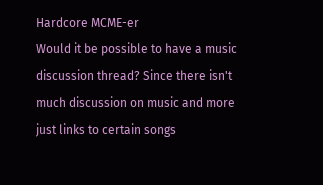Hardcore MCME-er
Would it be possible to have a music discussion thread? Since there isn't much discussion on music and more just links to certain songs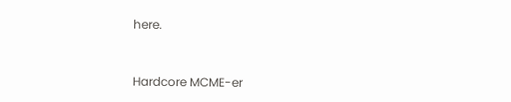here.


Hardcore MCME-er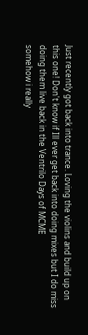Just recently got back into trance. Loving the violins and build up on this one! Don't know if Ill ever get back into doing mixes but I do miss doing them live back in the Ventrilo Days of MCME
somehow i really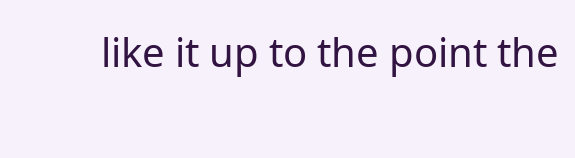like it up to the point the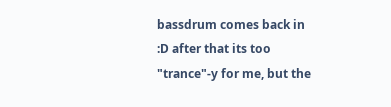bassdrum comes back in :D after that its too "trance"-y for me, but the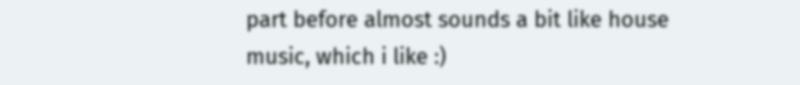part before almost sounds a bit like house music, which i like :)